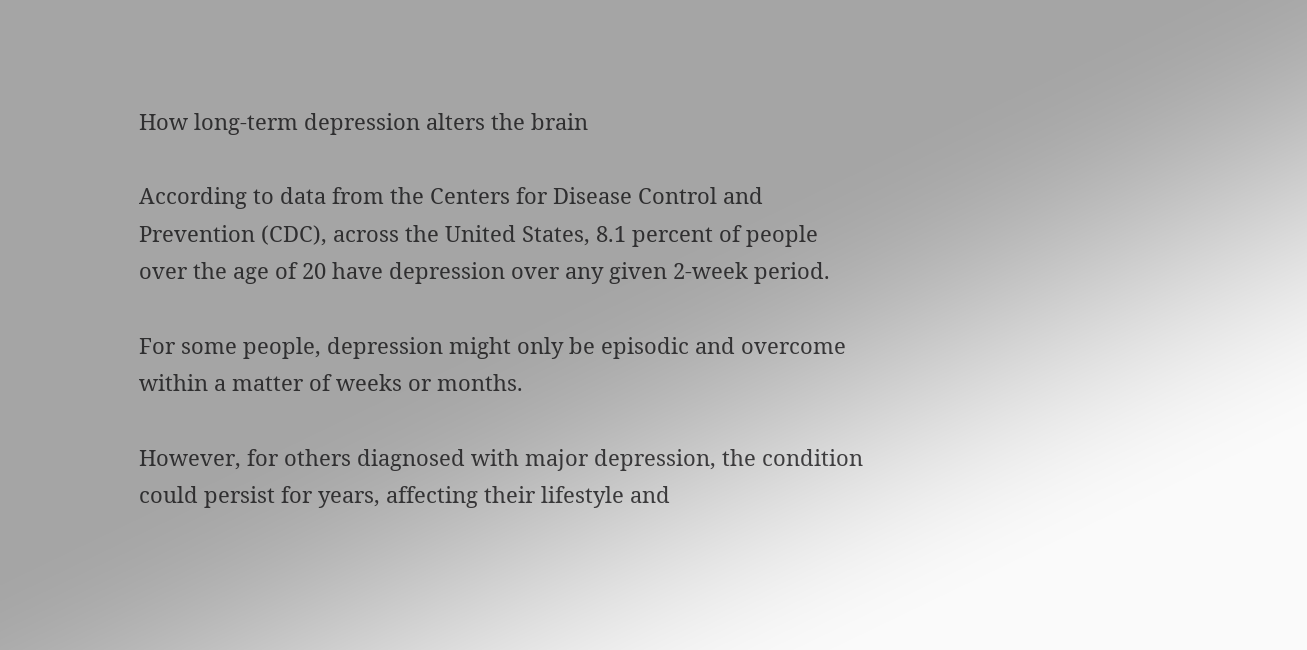How long-term depression alters the brain

According to data from the Centers for Disease Control and Prevention (CDC), across the United States, 8.1 percent of people over the age of 20 have depression over any given 2-week period.

For some people, depression might only be episodic and overcome within a matter of weeks or months.

However, for others diagnosed with major depression, the condition could persist for years, affecting their lifestyle and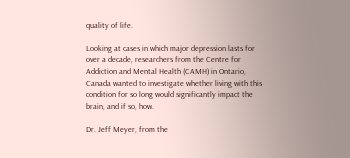quality of life.

Looking at cases in which major depression lasts for over a decade, researchers from the Centre for Addiction and Mental Health (CAMH) in Ontario, Canada wanted to investigate whether living with this condition for so long would significantly impact the brain, and if so, how.

Dr. Jeff Meyer, from the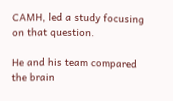CAMH, led a study focusing on that question.

He and his team compared the brain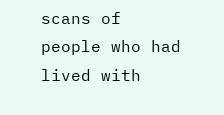scans of people who had lived with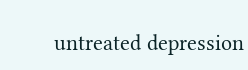untreated depression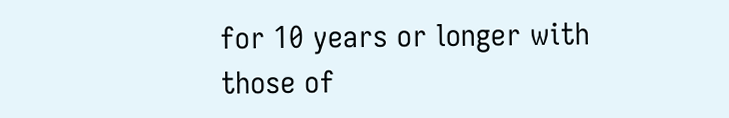for 10 years or longer with those of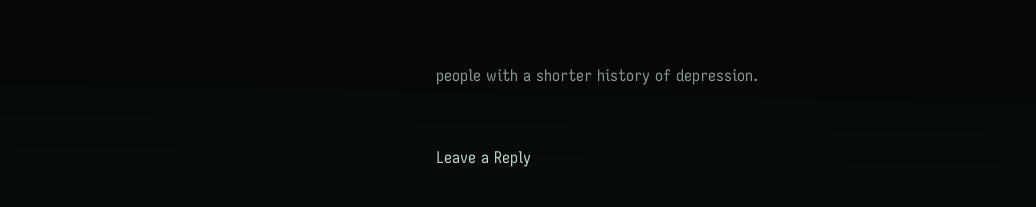people with a shorter history of depression.


Leave a Reply